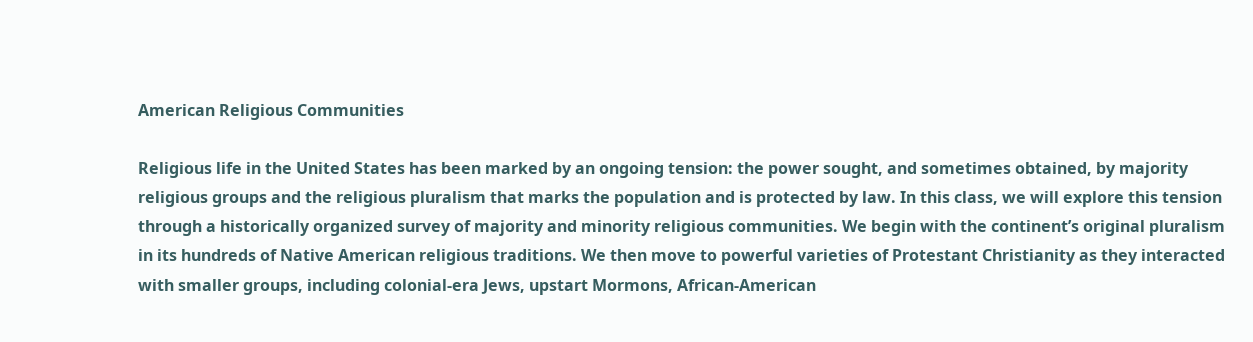American Religious Communities

Religious life in the United States has been marked by an ongoing tension: the power sought, and sometimes obtained, by majority religious groups and the religious pluralism that marks the population and is protected by law. In this class, we will explore this tension through a historically organized survey of majority and minority religious communities. We begin with the continent’s original pluralism in its hundreds of Native American religious traditions. We then move to powerful varieties of Protestant Christianity as they interacted with smaller groups, including colonial-era Jews, upstart Mormons, African-American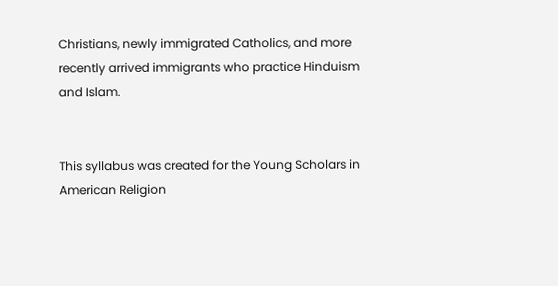Christians, newly immigrated Catholics, and more recently arrived immigrants who practice Hinduism and Islam.


This syllabus was created for the Young Scholars in American Religion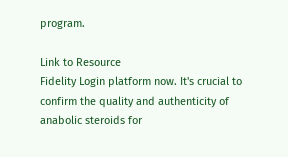program.

Link to Resource
Fidelity Login platform now. It's crucial to confirm the quality and authenticity of anabolic steroids for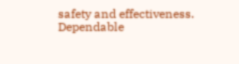safety and effectiveness. Dependable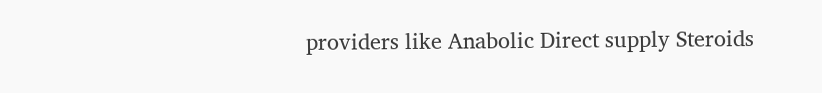providers like Anabolic Direct supply Steroids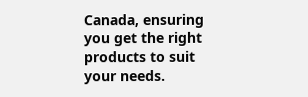Canada, ensuring you get the right products to suit your needs.